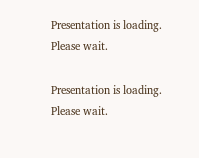Presentation is loading. Please wait.

Presentation is loading. Please wait.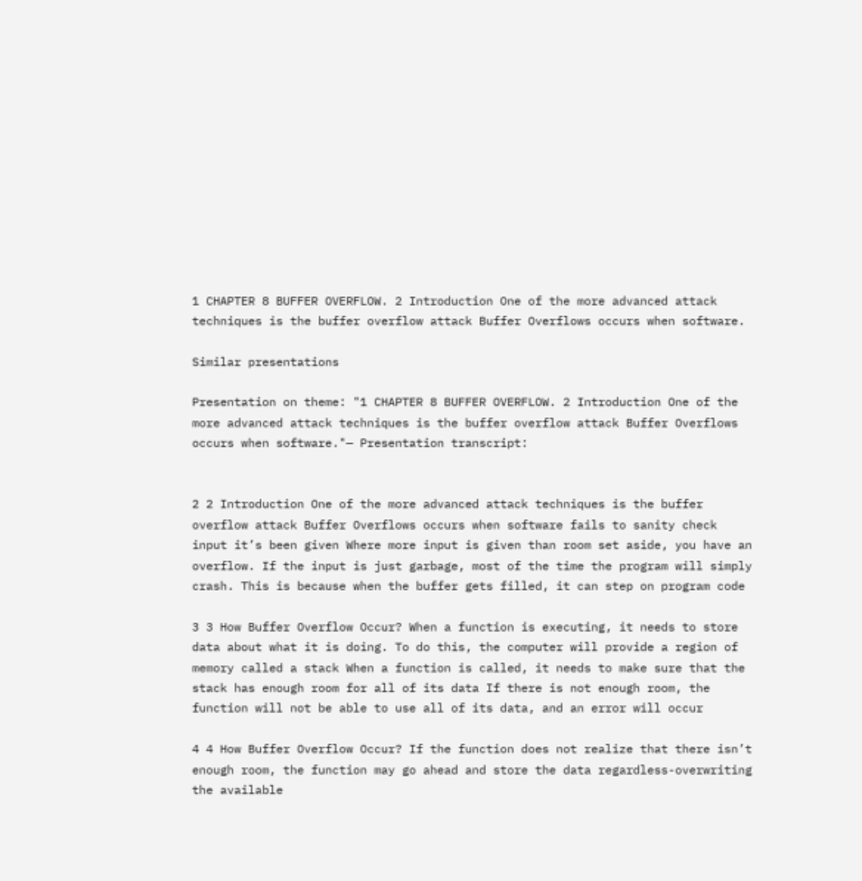1 CHAPTER 8 BUFFER OVERFLOW. 2 Introduction One of the more advanced attack techniques is the buffer overflow attack Buffer Overflows occurs when software.

Similar presentations

Presentation on theme: "1 CHAPTER 8 BUFFER OVERFLOW. 2 Introduction One of the more advanced attack techniques is the buffer overflow attack Buffer Overflows occurs when software."— Presentation transcript:


2 2 Introduction One of the more advanced attack techniques is the buffer overflow attack Buffer Overflows occurs when software fails to sanity check input it’s been given Where more input is given than room set aside, you have an overflow. If the input is just garbage, most of the time the program will simply crash. This is because when the buffer gets filled, it can step on program code

3 3 How Buffer Overflow Occur? When a function is executing, it needs to store data about what it is doing. To do this, the computer will provide a region of memory called a stack When a function is called, it needs to make sure that the stack has enough room for all of its data If there is not enough room, the function will not be able to use all of its data, and an error will occur

4 4 How Buffer Overflow Occur? If the function does not realize that there isn’t enough room, the function may go ahead and store the data regardless-overwriting the available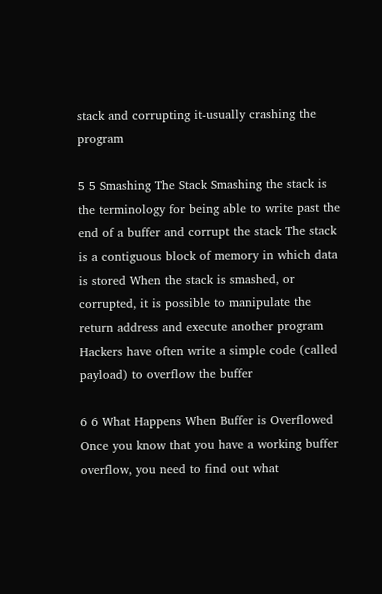stack and corrupting it-usually crashing the program

5 5 Smashing The Stack Smashing the stack is the terminology for being able to write past the end of a buffer and corrupt the stack The stack is a contiguous block of memory in which data is stored When the stack is smashed, or corrupted, it is possible to manipulate the return address and execute another program Hackers have often write a simple code (called payload) to overflow the buffer

6 6 What Happens When Buffer is Overflowed Once you know that you have a working buffer overflow, you need to find out what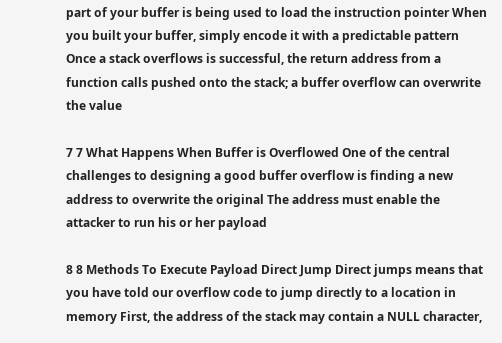part of your buffer is being used to load the instruction pointer When you built your buffer, simply encode it with a predictable pattern Once a stack overflows is successful, the return address from a function calls pushed onto the stack; a buffer overflow can overwrite the value

7 7 What Happens When Buffer is Overflowed One of the central challenges to designing a good buffer overflow is finding a new address to overwrite the original The address must enable the attacker to run his or her payload

8 8 Methods To Execute Payload Direct Jump Direct jumps means that you have told our overflow code to jump directly to a location in memory First, the address of the stack may contain a NULL character,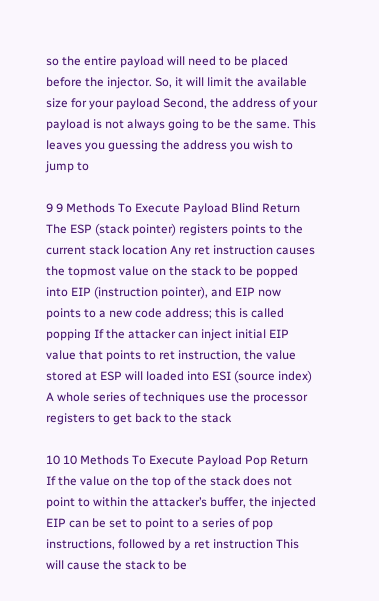so the entire payload will need to be placed before the injector. So, it will limit the available size for your payload Second, the address of your payload is not always going to be the same. This leaves you guessing the address you wish to jump to

9 9 Methods To Execute Payload Blind Return The ESP (stack pointer) registers points to the current stack location Any ret instruction causes the topmost value on the stack to be popped into EIP (instruction pointer), and EIP now points to a new code address; this is called popping If the attacker can inject initial EIP value that points to ret instruction, the value stored at ESP will loaded into ESI (source index) A whole series of techniques use the processor registers to get back to the stack

10 10 Methods To Execute Payload Pop Return If the value on the top of the stack does not point to within the attacker’s buffer, the injected EIP can be set to point to a series of pop instructions, followed by a ret instruction This will cause the stack to be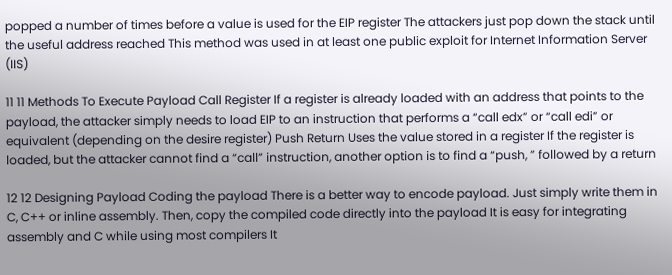popped a number of times before a value is used for the EIP register The attackers just pop down the stack until the useful address reached This method was used in at least one public exploit for Internet Information Server (IIS)

11 11 Methods To Execute Payload Call Register If a register is already loaded with an address that points to the payload, the attacker simply needs to load EIP to an instruction that performs a “call edx” or “call edi” or equivalent (depending on the desire register) Push Return Uses the value stored in a register If the register is loaded, but the attacker cannot find a “call” instruction, another option is to find a “push, ” followed by a return

12 12 Designing Payload Coding the payload There is a better way to encode payload. Just simply write them in C, C++ or inline assembly. Then, copy the compiled code directly into the payload It is easy for integrating assembly and C while using most compilers It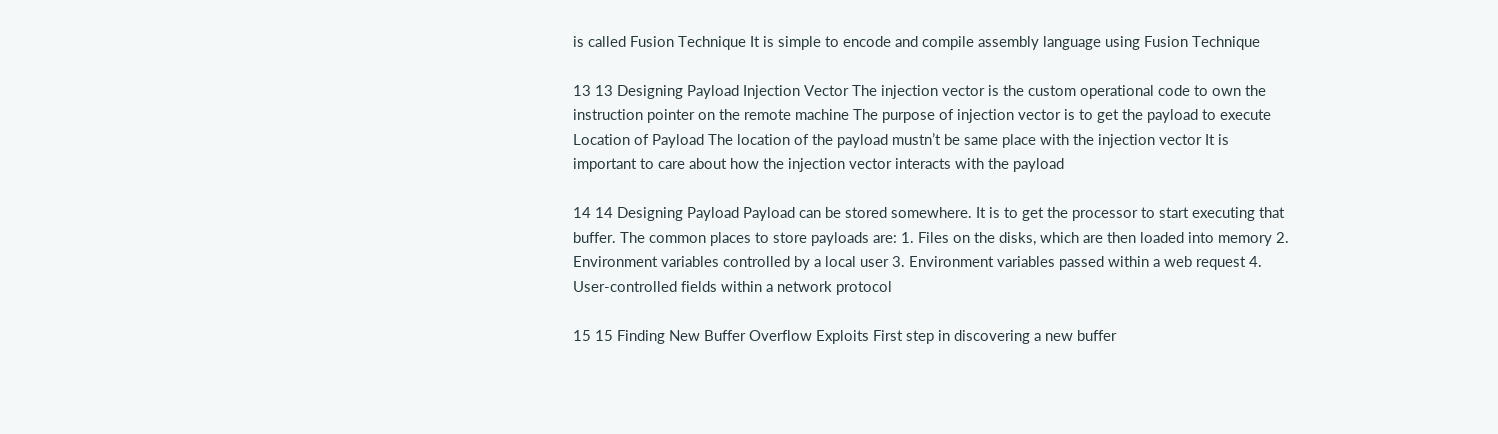is called Fusion Technique It is simple to encode and compile assembly language using Fusion Technique

13 13 Designing Payload Injection Vector The injection vector is the custom operational code to own the instruction pointer on the remote machine The purpose of injection vector is to get the payload to execute Location of Payload The location of the payload mustn’t be same place with the injection vector It is important to care about how the injection vector interacts with the payload

14 14 Designing Payload Payload can be stored somewhere. It is to get the processor to start executing that buffer. The common places to store payloads are: 1. Files on the disks, which are then loaded into memory 2. Environment variables controlled by a local user 3. Environment variables passed within a web request 4. User-controlled fields within a network protocol

15 15 Finding New Buffer Overflow Exploits First step in discovering a new buffer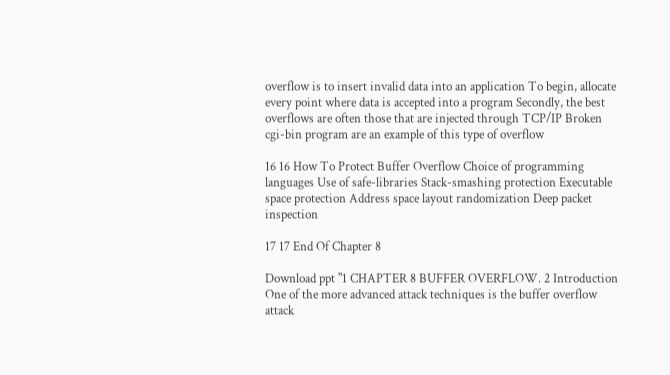overflow is to insert invalid data into an application To begin, allocate every point where data is accepted into a program Secondly, the best overflows are often those that are injected through TCP/IP Broken cgi-bin program are an example of this type of overflow

16 16 How To Protect Buffer Overflow Choice of programming languages Use of safe-libraries Stack-smashing protection Executable space protection Address space layout randomization Deep packet inspection

17 17 End Of Chapter 8

Download ppt "1 CHAPTER 8 BUFFER OVERFLOW. 2 Introduction One of the more advanced attack techniques is the buffer overflow attack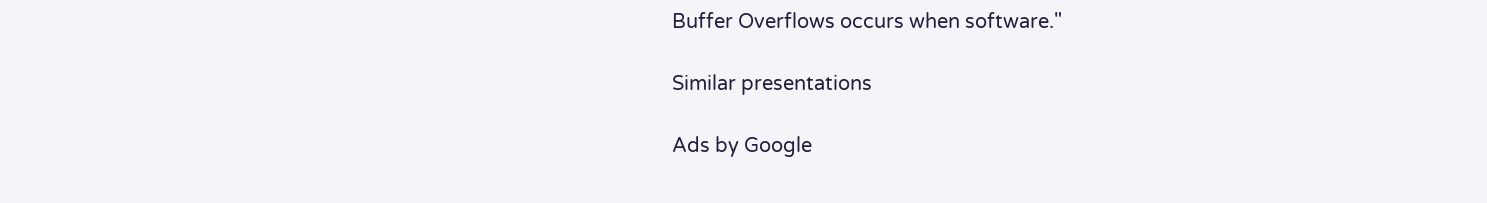Buffer Overflows occurs when software."

Similar presentations

Ads by Google